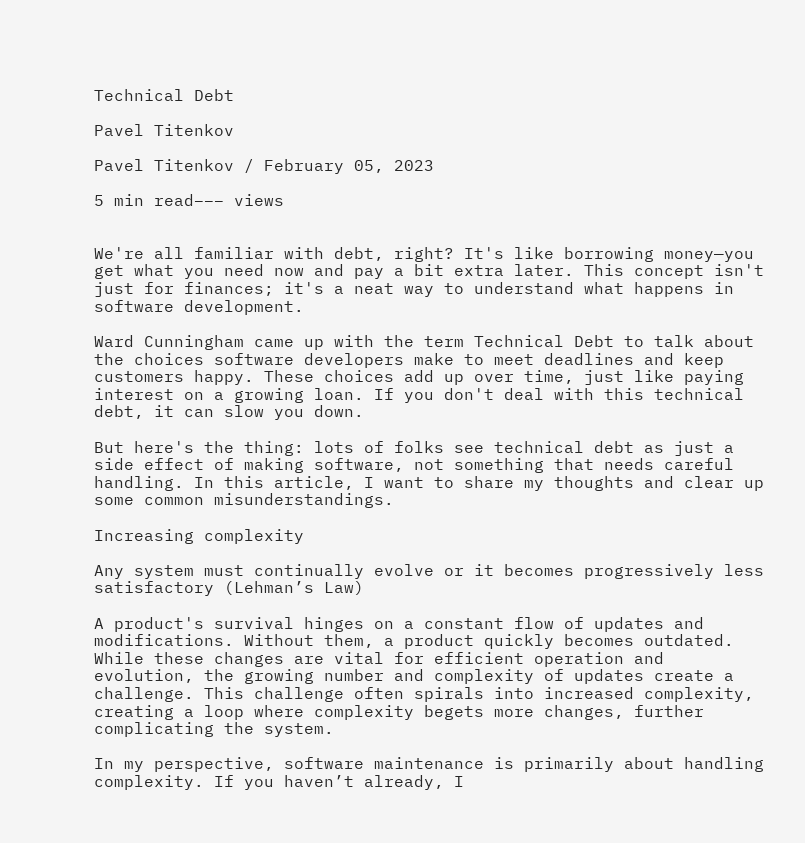Technical Debt

Pavel Titenkov

Pavel Titenkov / February 05, 2023

5 min read––– views


We're all familiar with debt, right? It's like borrowing money—you get what you need now and pay a bit extra later. This concept isn't just for finances; it's a neat way to understand what happens in software development.

Ward Cunningham came up with the term Technical Debt to talk about the choices software developers make to meet deadlines and keep customers happy. These choices add up over time, just like paying interest on a growing loan. If you don't deal with this technical debt, it can slow you down.

But here's the thing: lots of folks see technical debt as just a side effect of making software, not something that needs careful handling. In this article, I want to share my thoughts and clear up some common misunderstandings.

Increasing complexity

Any system must continually evolve or it becomes progressively less satisfactory (Lehman’s Law)

A product's survival hinges on a constant flow of updates and modifications. Without them, a product quickly becomes outdated. While these changes are vital for efficient operation and evolution, the growing number and complexity of updates create a challenge. This challenge often spirals into increased complexity, creating a loop where complexity begets more changes, further complicating the system.

In my perspective, software maintenance is primarily about handling complexity. If you haven’t already, I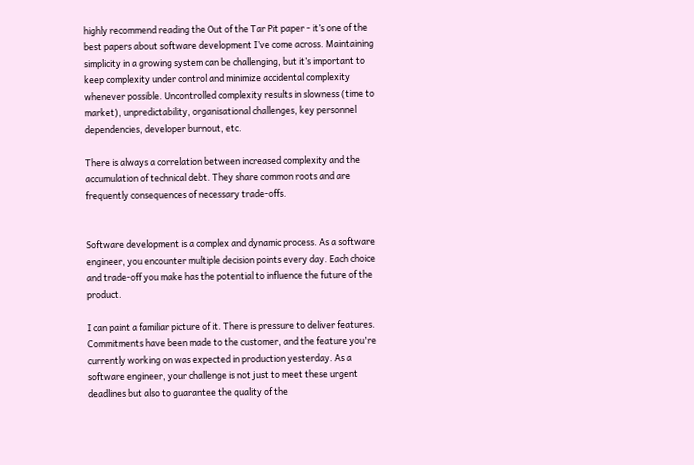highly recommend reading the Out of the Tar Pit paper - it’s one of the best papers about software development I’ve come across. Maintaining simplicity in a growing system can be challenging, but it’s important to keep complexity under control and minimize accidental complexity whenever possible. Uncontrolled complexity results in slowness (time to market), unpredictability, organisational challenges, key personnel dependencies, developer burnout, etc.

There is always a correlation between increased complexity and the accumulation of technical debt. They share common roots and are frequently consequences of necessary trade-offs.


Software development is a complex and dynamic process. As a software engineer, you encounter multiple decision points every day. Each choice and trade-off you make has the potential to influence the future of the product.

I can paint a familiar picture of it. There is pressure to deliver features. Commitments have been made to the customer, and the feature you're currently working on was expected in production yesterday. As a software engineer, your challenge is not just to meet these urgent deadlines but also to guarantee the quality of the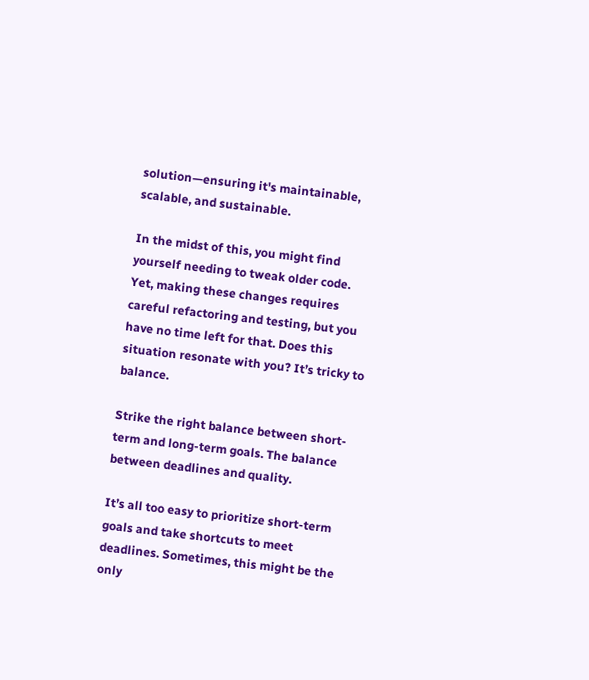solution—ensuring it's maintainable, scalable, and sustainable.

In the midst of this, you might find yourself needing to tweak older code. Yet, making these changes requires careful refactoring and testing, but you have no time left for that. Does this situation resonate with you? It’s tricky to balance.

Strike the right balance between short-term and long-term goals. The balance between deadlines and quality.

It’s all too easy to prioritize short-term goals and take shortcuts to meet deadlines. Sometimes, this might be the only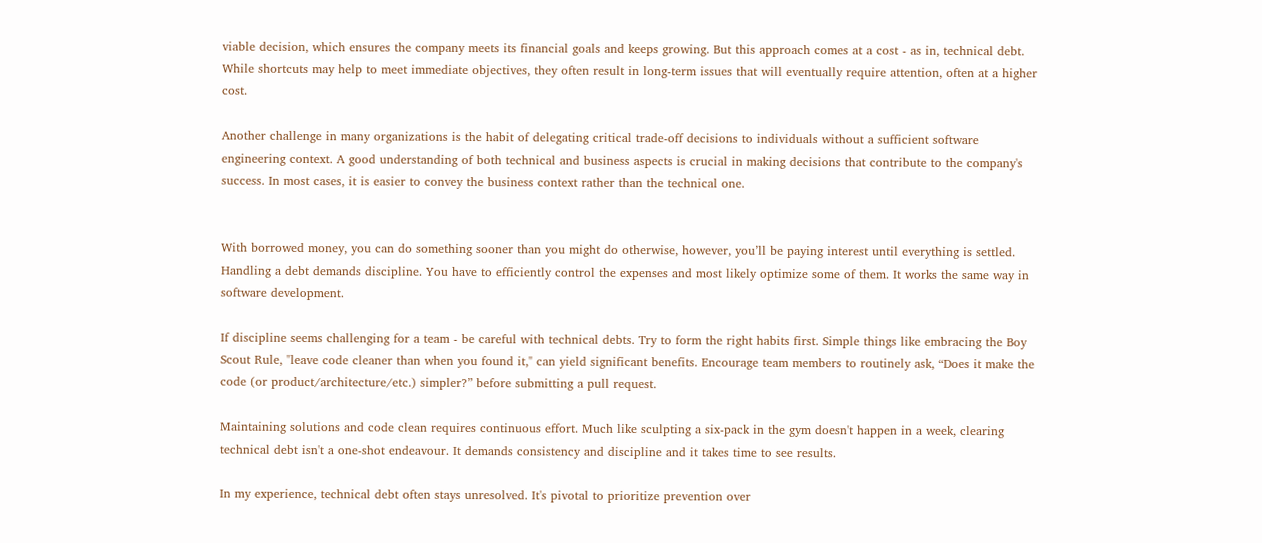viable decision, which ensures the company meets its financial goals and keeps growing. But this approach comes at a cost - as in, technical debt. While shortcuts may help to meet immediate objectives, they often result in long-term issues that will eventually require attention, often at a higher cost.

Another challenge in many organizations is the habit of delegating critical trade-off decisions to individuals without a sufficient software engineering context. A good understanding of both technical and business aspects is crucial in making decisions that contribute to the company's success. In most cases, it is easier to convey the business context rather than the technical one.


With borrowed money, you can do something sooner than you might do otherwise, however, you’ll be paying interest until everything is settled. Handling a debt demands discipline. You have to efficiently control the expenses and most likely optimize some of them. It works the same way in software development.

If discipline seems challenging for a team - be careful with technical debts. Try to form the right habits first. Simple things like embracing the Boy Scout Rule, "leave code cleaner than when you found it," can yield significant benefits. Encourage team members to routinely ask, “Does it make the code (or product/architecture/etc.) simpler?” before submitting a pull request.

Maintaining solutions and code clean requires continuous effort. Much like sculpting a six-pack in the gym doesn't happen in a week, clearing technical debt isn't a one-shot endeavour. It demands consistency and discipline and it takes time to see results.

In my experience, technical debt often stays unresolved. It's pivotal to prioritize prevention over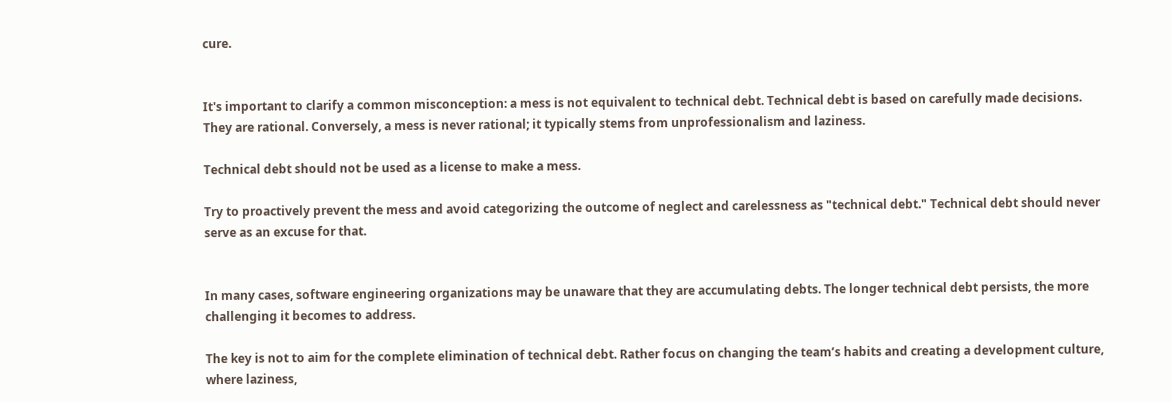cure.


It's important to clarify a common misconception: a mess is not equivalent to technical debt. Technical debt is based on carefully made decisions. They are rational. Conversely, a mess is never rational; it typically stems from unprofessionalism and laziness.

Technical debt should not be used as a license to make a mess.

Try to proactively prevent the mess and avoid categorizing the outcome of neglect and carelessness as "technical debt." Technical debt should never serve as an excuse for that.


In many cases, software engineering organizations may be unaware that they are accumulating debts. The longer technical debt persists, the more challenging it becomes to address.

The key is not to aim for the complete elimination of technical debt. Rather focus on changing the team’s habits and creating a development culture, where laziness,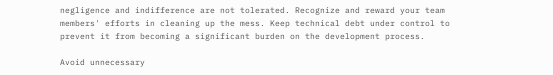negligence and indifference are not tolerated. Recognize and reward your team members' efforts in cleaning up the mess. Keep technical debt under control to prevent it from becoming a significant burden on the development process.

Avoid unnecessary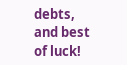debts, and best of luck!